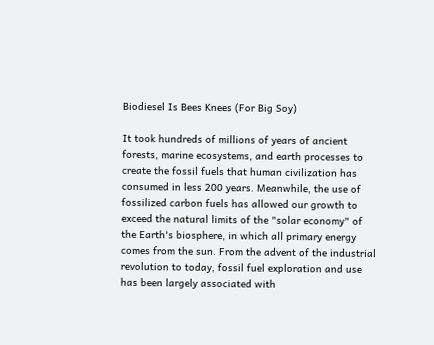Biodiesel Is Bees Knees (For Big Soy)

It took hundreds of millions of years of ancient forests, marine ecosystems, and earth processes to create the fossil fuels that human civilization has consumed in less 200 years. Meanwhile, the use of fossilized carbon fuels has allowed our growth to exceed the natural limits of the "solar economy" of the Earth's biosphere, in which all primary energy comes from the sun. From the advent of the industrial revolution to today, fossil fuel exploration and use has been largely associated with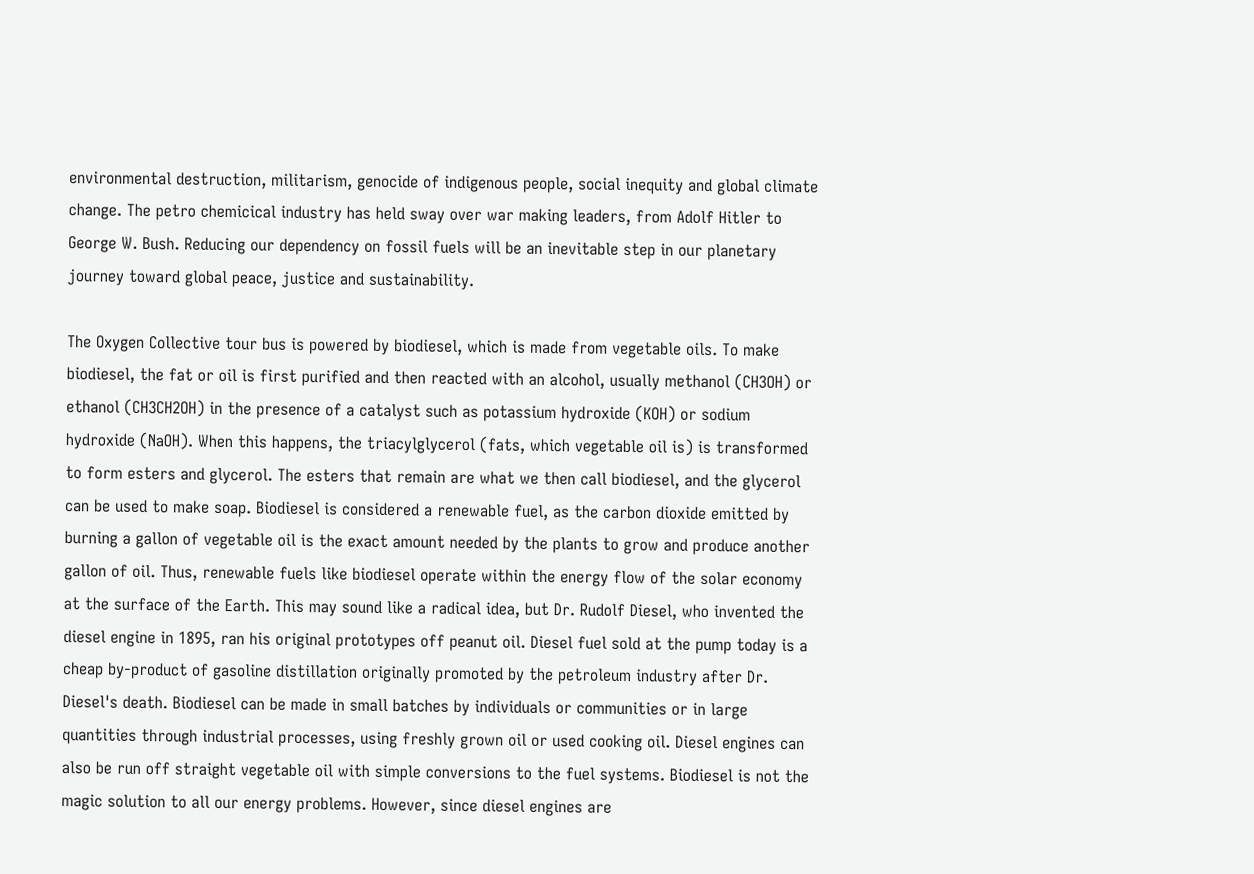environmental destruction, militarism, genocide of indigenous people, social inequity and global climate change. The petro chemicical industry has held sway over war making leaders, from Adolf Hitler to George W. Bush. Reducing our dependency on fossil fuels will be an inevitable step in our planetary journey toward global peace, justice and sustainability.

The Oxygen Collective tour bus is powered by biodiesel, which is made from vegetable oils. To make biodiesel, the fat or oil is first purified and then reacted with an alcohol, usually methanol (CH3OH) or ethanol (CH3CH2OH) in the presence of a catalyst such as potassium hydroxide (KOH) or sodium hydroxide (NaOH). When this happens, the triacylglycerol (fats, which vegetable oil is) is transformed to form esters and glycerol. The esters that remain are what we then call biodiesel, and the glycerol can be used to make soap. Biodiesel is considered a renewable fuel, as the carbon dioxide emitted by burning a gallon of vegetable oil is the exact amount needed by the plants to grow and produce another gallon of oil. Thus, renewable fuels like biodiesel operate within the energy flow of the solar economy at the surface of the Earth. This may sound like a radical idea, but Dr. Rudolf Diesel, who invented the diesel engine in 1895, ran his original prototypes off peanut oil. Diesel fuel sold at the pump today is a cheap by-product of gasoline distillation originally promoted by the petroleum industry after Dr. Diesel's death. Biodiesel can be made in small batches by individuals or communities or in large quantities through industrial processes, using freshly grown oil or used cooking oil. Diesel engines can also be run off straight vegetable oil with simple conversions to the fuel systems. Biodiesel is not the magic solution to all our energy problems. However, since diesel engines are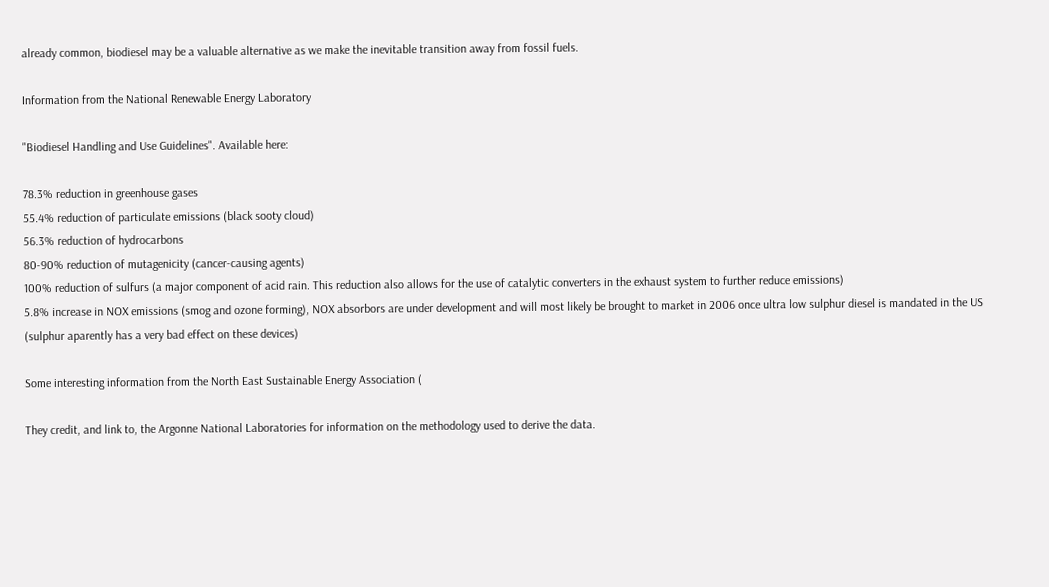already common, biodiesel may be a valuable alternative as we make the inevitable transition away from fossil fuels.

Information from the National Renewable Energy Laboratory

"Biodiesel Handling and Use Guidelines". Available here:

78.3% reduction in greenhouse gases
55.4% reduction of particulate emissions (black sooty cloud)
56.3% reduction of hydrocarbons
80-90% reduction of mutagenicity (cancer-causing agents)
100% reduction of sulfurs (a major component of acid rain. This reduction also allows for the use of catalytic converters in the exhaust system to further reduce emissions)
5.8% increase in NOX emissions (smog and ozone forming), NOX absorbors are under development and will most likely be brought to market in 2006 once ultra low sulphur diesel is mandated in the US (sulphur aparently has a very bad effect on these devices)

Some interesting information from the North East Sustainable Energy Association (

They credit, and link to, the Argonne National Laboratories for information on the methodology used to derive the data.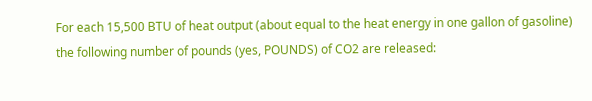For each 15,500 BTU of heat output (about equal to the heat energy in one gallon of gasoline) the following number of pounds (yes, POUNDS) of CO2 are released: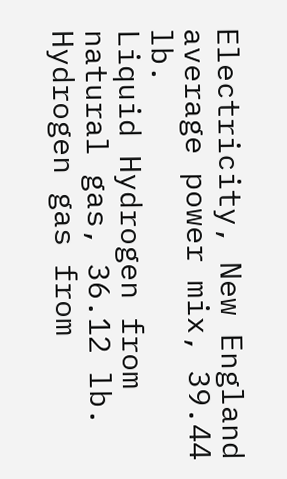Electricity, New England average power mix, 39.44 lb.
Liquid Hydrogen from natural gas, 36.12 lb.
Hydrogen gas from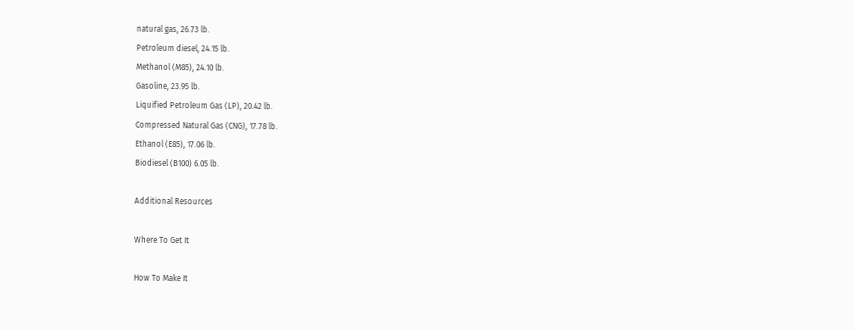natural gas, 26.73 lb.
Petroleum diesel, 24.15 lb.
Methanol (M85), 24.10 lb.
Gasoline, 23.95 lb.
Liquified Petroleum Gas (LP), 20.42 lb.
Compressed Natural Gas (CNG), 17.78 lb.
Ethanol (E85), 17.06 lb.
Biodiesel (B100) 6.05 lb.

Additional Resources

Where To Get It

How To Make It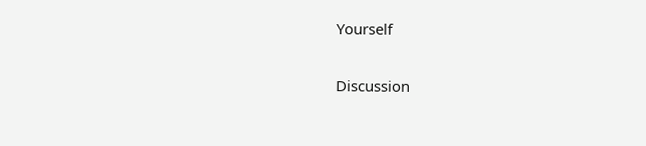Yourself

Discussion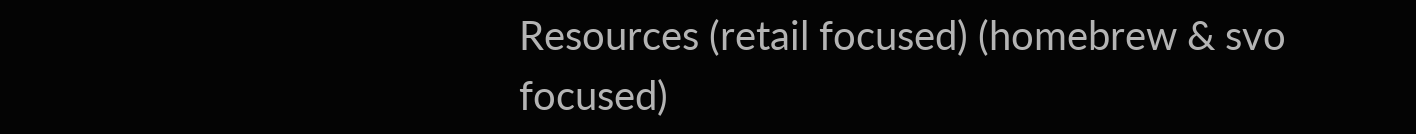Resources (retail focused) (homebrew & svo focused)